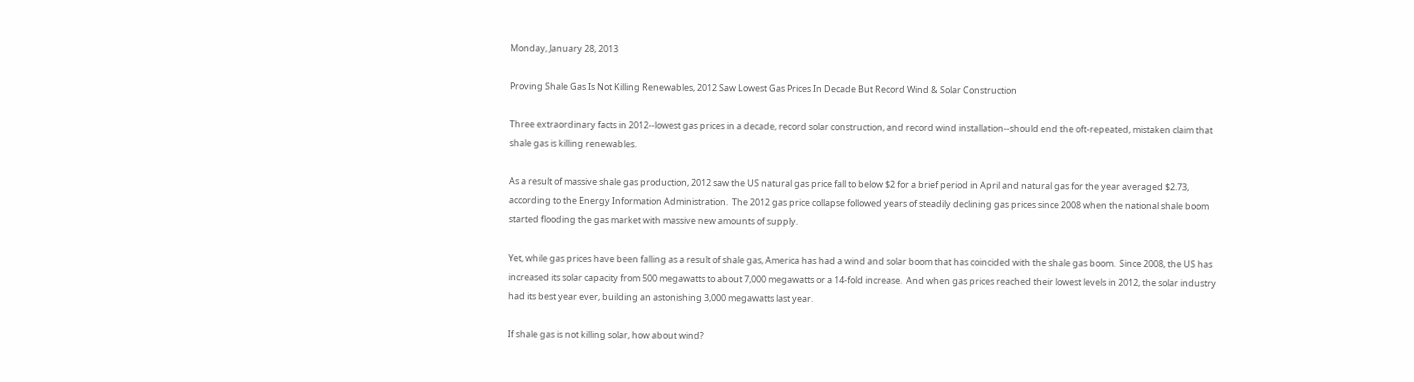Monday, January 28, 2013

Proving Shale Gas Is Not Killing Renewables, 2012 Saw Lowest Gas Prices In Decade But Record Wind & Solar Construction

Three extraordinary facts in 2012--lowest gas prices in a decade, record solar construction, and record wind installation--should end the oft-repeated, mistaken claim that shale gas is killing renewables.

As a result of massive shale gas production, 2012 saw the US natural gas price fall to below $2 for a brief period in April and natural gas for the year averaged $2.73, according to the Energy Information Administration.  The 2012 gas price collapse followed years of steadily declining gas prices since 2008 when the national shale boom started flooding the gas market with massive new amounts of supply.

Yet, while gas prices have been falling as a result of shale gas, America has had a wind and solar boom that has coincided with the shale gas boom.  Since 2008, the US has increased its solar capacity from 500 megawatts to about 7,000 megawatts or a 14-fold increase.  And when gas prices reached their lowest levels in 2012, the solar industry had its best year ever, building an astonishing 3,000 megawatts last year.

If shale gas is not killing solar, how about wind?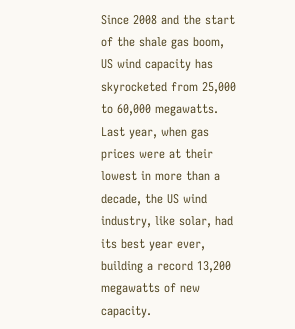Since 2008 and the start of the shale gas boom, US wind capacity has skyrocketed from 25,000 to 60,000 megawatts.  Last year, when gas prices were at their lowest in more than a decade, the US wind industry, like solar, had its best year ever, building a record 13,200 megawatts of new capacity.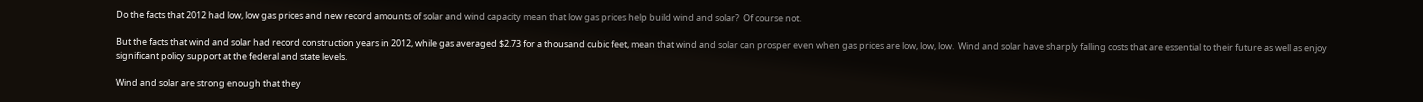Do the facts that 2012 had low, low gas prices and new record amounts of solar and wind capacity mean that low gas prices help build wind and solar?  Of course not.

But the facts that wind and solar had record construction years in 2012, while gas averaged $2.73 for a thousand cubic feet, mean that wind and solar can prosper even when gas prices are low, low, low.  Wind and solar have sharply falling costs that are essential to their future as well as enjoy significant policy support at the federal and state levels.

Wind and solar are strong enough that they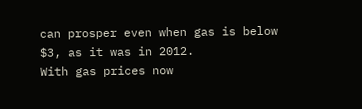can prosper even when gas is below $3, as it was in 2012.
With gas prices now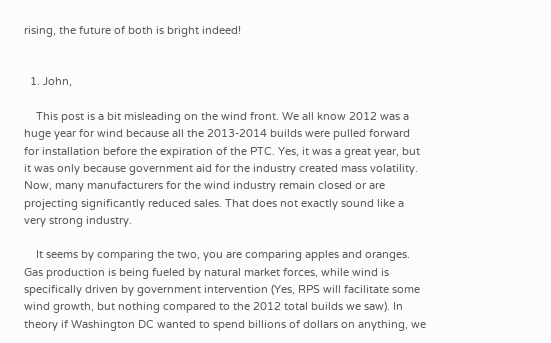rising, the future of both is bright indeed!


  1. John,

    This post is a bit misleading on the wind front. We all know 2012 was a huge year for wind because all the 2013-2014 builds were pulled forward for installation before the expiration of the PTC. Yes, it was a great year, but it was only because government aid for the industry created mass volatility. Now, many manufacturers for the wind industry remain closed or are projecting significantly reduced sales. That does not exactly sound like a very strong industry.

    It seems by comparing the two, you are comparing apples and oranges. Gas production is being fueled by natural market forces, while wind is specifically driven by government intervention (Yes, RPS will facilitate some wind growth, but nothing compared to the 2012 total builds we saw). In theory if Washington DC wanted to spend billions of dollars on anything, we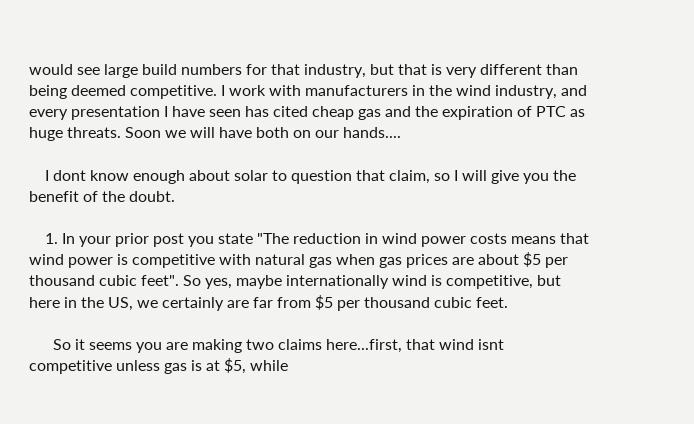would see large build numbers for that industry, but that is very different than being deemed competitive. I work with manufacturers in the wind industry, and every presentation I have seen has cited cheap gas and the expiration of PTC as huge threats. Soon we will have both on our hands....

    I dont know enough about solar to question that claim, so I will give you the benefit of the doubt.

    1. In your prior post you state "The reduction in wind power costs means that wind power is competitive with natural gas when gas prices are about $5 per thousand cubic feet". So yes, maybe internationally wind is competitive, but here in the US, we certainly are far from $5 per thousand cubic feet.

      So it seems you are making two claims here...first, that wind isnt competitive unless gas is at $5, while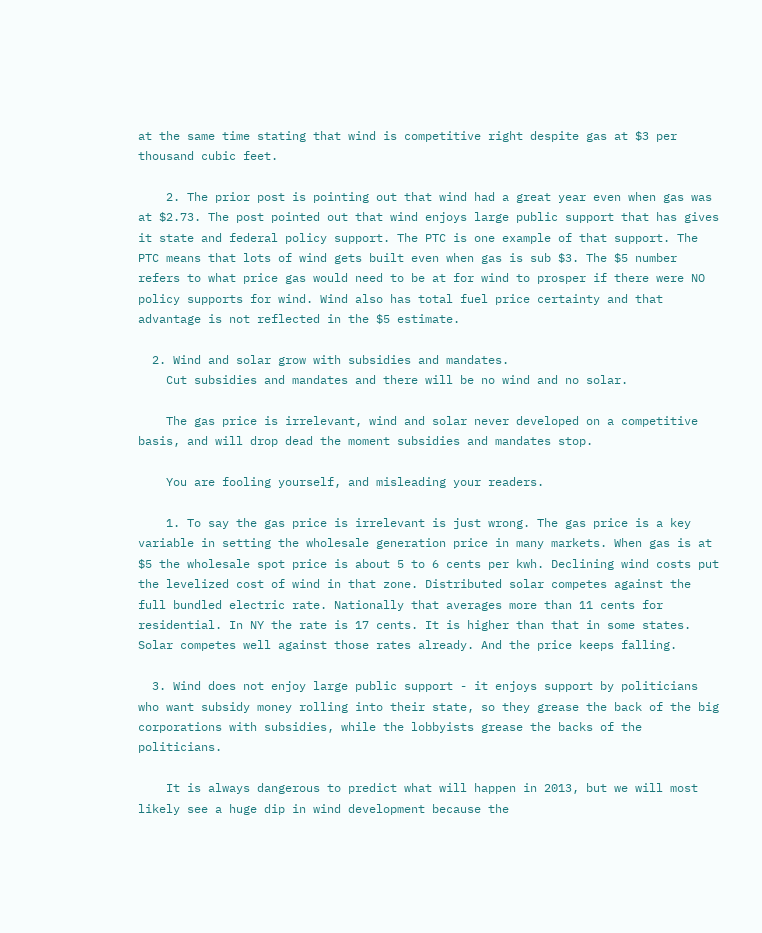at the same time stating that wind is competitive right despite gas at $3 per thousand cubic feet.

    2. The prior post is pointing out that wind had a great year even when gas was at $2.73. The post pointed out that wind enjoys large public support that has gives it state and federal policy support. The PTC is one example of that support. The PTC means that lots of wind gets built even when gas is sub $3. The $5 number refers to what price gas would need to be at for wind to prosper if there were NO policy supports for wind. Wind also has total fuel price certainty and that advantage is not reflected in the $5 estimate.

  2. Wind and solar grow with subsidies and mandates.
    Cut subsidies and mandates and there will be no wind and no solar.

    The gas price is irrelevant, wind and solar never developed on a competitive basis, and will drop dead the moment subsidies and mandates stop.

    You are fooling yourself, and misleading your readers.

    1. To say the gas price is irrelevant is just wrong. The gas price is a key variable in setting the wholesale generation price in many markets. When gas is at $5 the wholesale spot price is about 5 to 6 cents per kwh. Declining wind costs put the levelized cost of wind in that zone. Distributed solar competes against the full bundled electric rate. Nationally that averages more than 11 cents for residential. In NY the rate is 17 cents. It is higher than that in some states. Solar competes well against those rates already. And the price keeps falling.

  3. Wind does not enjoy large public support - it enjoys support by politicians who want subsidy money rolling into their state, so they grease the back of the big corporations with subsidies, while the lobbyists grease the backs of the politicians.

    It is always dangerous to predict what will happen in 2013, but we will most likely see a huge dip in wind development because the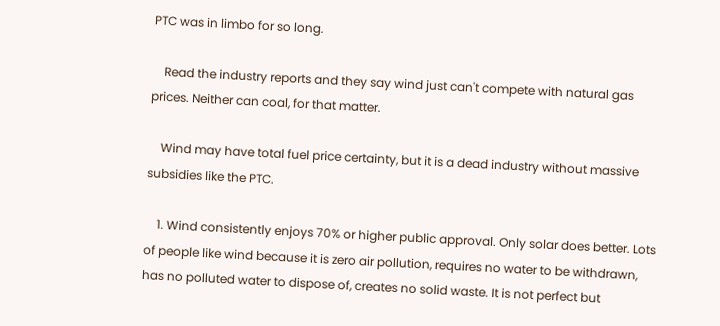PTC was in limbo for so long.

    Read the industry reports and they say wind just can't compete with natural gas prices. Neither can coal, for that matter.

    Wind may have total fuel price certainty, but it is a dead industry without massive subsidies like the PTC.

    1. Wind consistently enjoys 70% or higher public approval. Only solar does better. Lots of people like wind because it is zero air pollution, requires no water to be withdrawn, has no polluted water to dispose of, creates no solid waste. It is not perfect but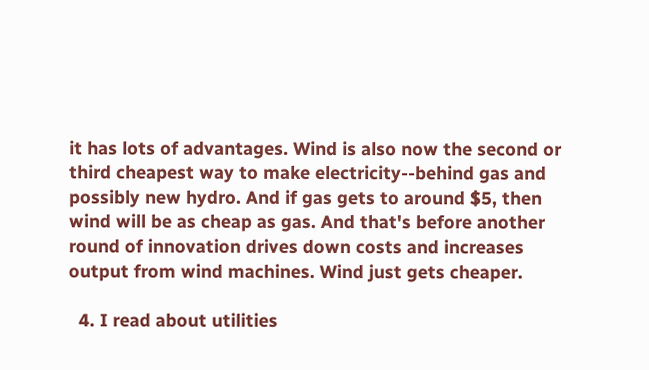it has lots of advantages. Wind is also now the second or third cheapest way to make electricity--behind gas and possibly new hydro. And if gas gets to around $5, then wind will be as cheap as gas. And that's before another round of innovation drives down costs and increases output from wind machines. Wind just gets cheaper.

  4. I read about utilities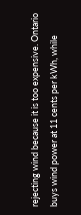rejecting wind because it is too expensive. Ontario buys wind power at 11 cents per kWh, while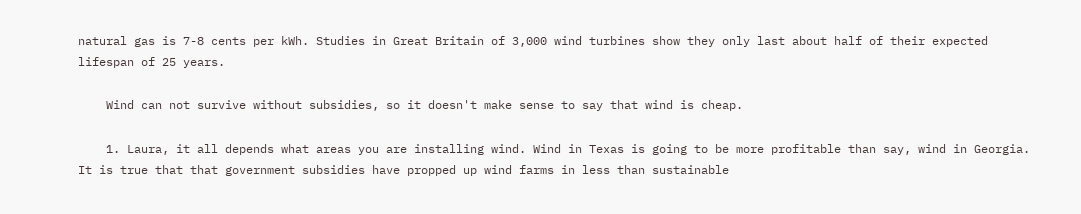natural gas is 7-8 cents per kWh. Studies in Great Britain of 3,000 wind turbines show they only last about half of their expected lifespan of 25 years.

    Wind can not survive without subsidies, so it doesn't make sense to say that wind is cheap.

    1. Laura, it all depends what areas you are installing wind. Wind in Texas is going to be more profitable than say, wind in Georgia. It is true that that government subsidies have propped up wind farms in less than sustainable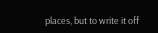places, but to write it off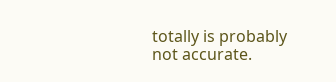totally is probably not accurate.